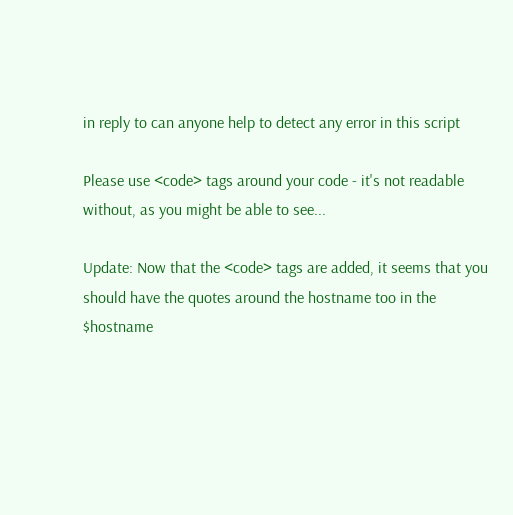in reply to can anyone help to detect any error in this script

Please use <code> tags around your code - it's not readable without, as you might be able to see...

Update: Now that the <code> tags are added, it seems that you should have the quotes around the hostname too in the $hostname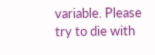variable. Please try to die with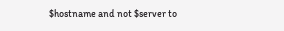$hostname and not $server to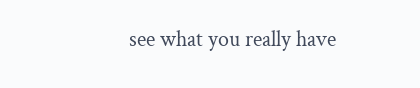see what you really have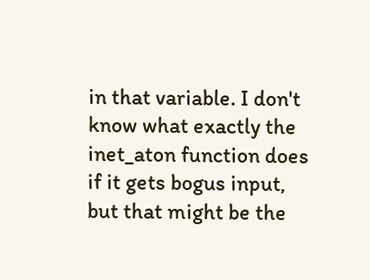in that variable. I don't know what exactly the inet_aton function does if it gets bogus input, but that might be the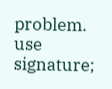problem.
use signature;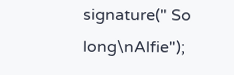signature(" So long\nAlfie");